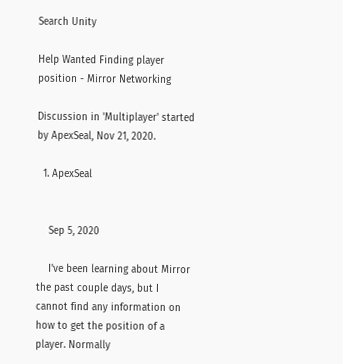Search Unity

Help Wanted Finding player position - Mirror Networking

Discussion in 'Multiplayer' started by ApexSeal, Nov 21, 2020.

  1. ApexSeal


    Sep 5, 2020

    I've been learning about Mirror the past couple days, but I cannot find any information on how to get the position of a player. Normally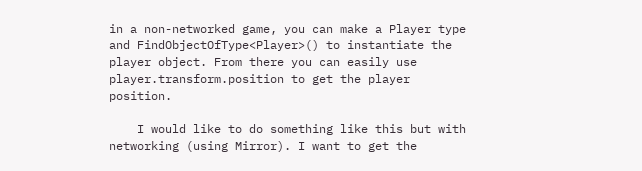in a non-networked game, you can make a Player type and FindObjectOfType<Player>() to instantiate the player object. From there you can easily use player.transform.position to get the player position.

    I would like to do something like this but with networking (using Mirror). I want to get the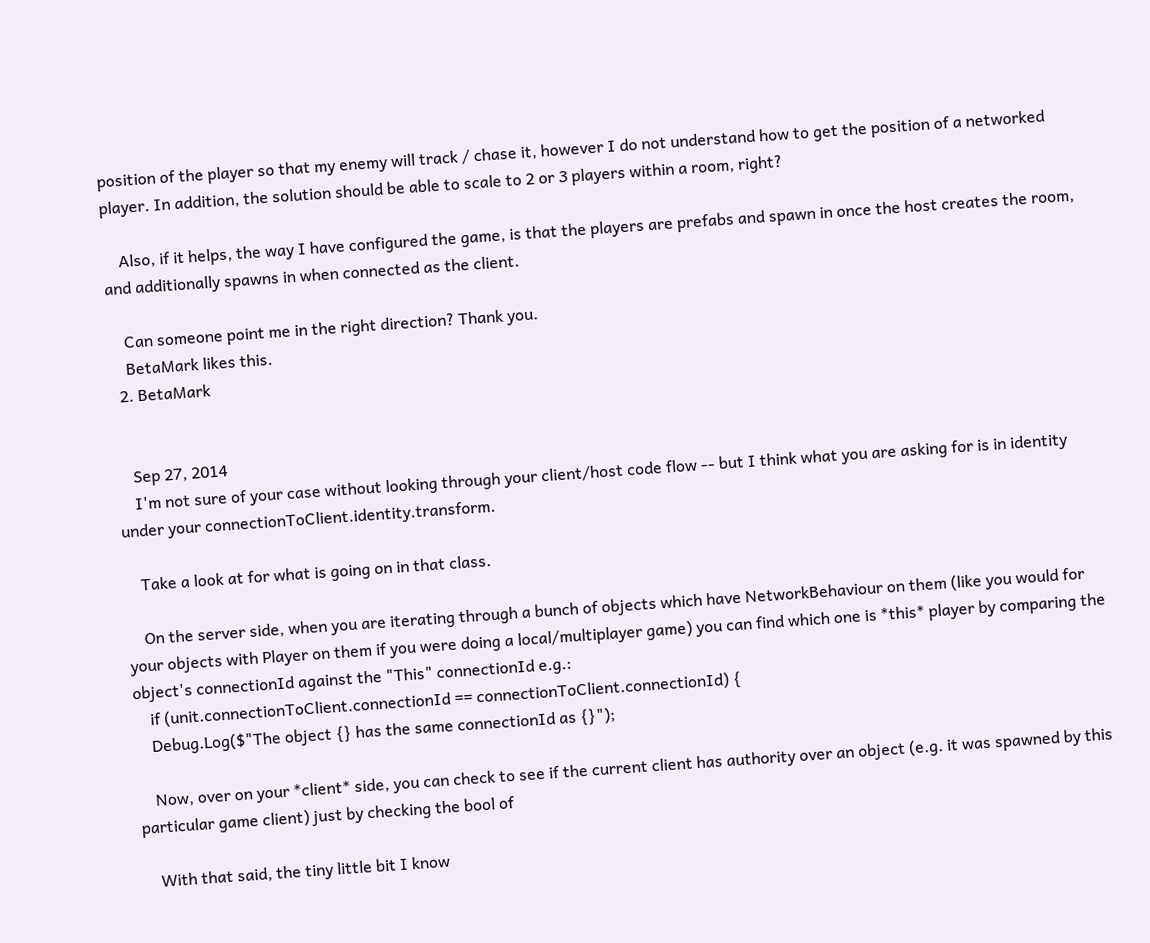position of the player so that my enemy will track / chase it, however I do not understand how to get the position of a networked player. In addition, the solution should be able to scale to 2 or 3 players within a room, right?

    Also, if it helps, the way I have configured the game, is that the players are prefabs and spawn in once the host creates the room, and additionally spawns in when connected as the client.

    Can someone point me in the right direction? Thank you.
    BetaMark likes this.
  2. BetaMark


    Sep 27, 2014
    I'm not sure of your case without looking through your client/host code flow -- but I think what you are asking for is in identity under your connectionToClient.identity.transform.

    Take a look at for what is going on in that class.

    On the server side, when you are iterating through a bunch of objects which have NetworkBehaviour on them (like you would for your objects with Player on them if you were doing a local/multiplayer game) you can find which one is *this* player by comparing the object's connectionId against the "This" connectionId e.g.:
    if (unit.connectionToClient.connectionId == connectionToClient.connectionId) {
    Debug.Log($"The object {} has the same connectionId as {}");

    Now, over on your *client* side, you can check to see if the current client has authority over an object (e.g. it was spawned by this particular game client) just by checking the bool of

    With that said, the tiny little bit I know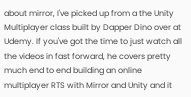about mirror, I've picked up from a the Unity Multiplayer class built by Dapper Dino over at Udemy. If you've got the time to just watch all the videos in fast forward, he covers pretty much end to end building an online multiplayer RTS with Mirror and Unity and it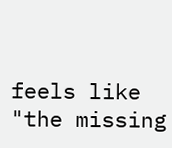feels like "the missing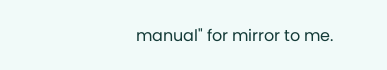manual" for mirror to me.